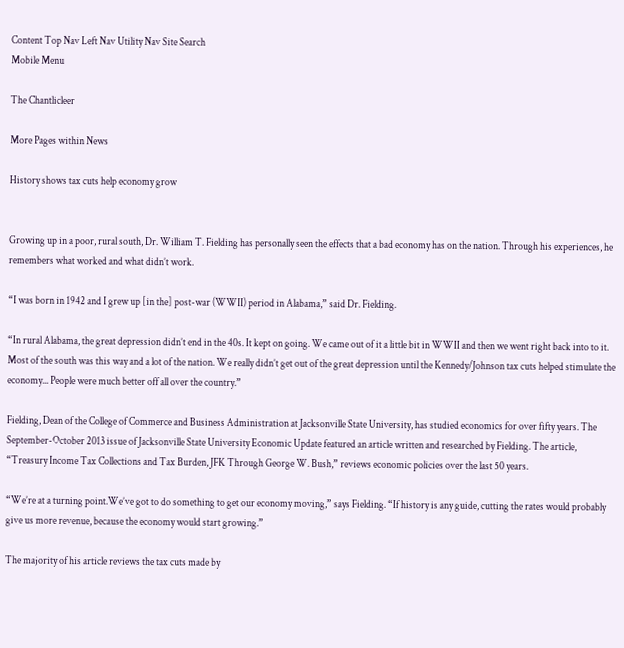Content Top Nav Left Nav Utility Nav Site Search
Mobile Menu

The Chantlicleer

More Pages within News

History shows tax cuts help economy grow


Growing up in a poor, rural south, Dr. William T. Fielding has personally seen the effects that a bad economy has on the nation. Through his experiences, he remembers what worked and what didn’t work.

“I was born in 1942 and I grew up [in the] post-war (WWII) period in Alabama,” said Dr. Fielding.

“In rural Alabama, the great depression didn’t end in the 40s. It kept on going. We came out of it a little bit in WWII and then we went right back into to it. Most of the south was this way and a lot of the nation. We really didn’t get out of the great depression until the Kennedy/Johnson tax cuts helped stimulate the economy... People were much better off all over the country.”

Fielding, Dean of the College of Commerce and Business Administration at Jacksonville State University, has studied economics for over fifty years. The September-October 2013 issue of Jacksonville State University Economic Update featured an article written and researched by Fielding. The article, “Treasury Income Tax Collections and Tax Burden, JFK Through George W. Bush,” reviews economic policies over the last 50 years.

“We’re at a turning point.We’ve got to do something to get our economy moving,” says Fielding. “If history is any guide, cutting the rates would probably give us more revenue, because the economy would start growing.”

The majority of his article reviews the tax cuts made by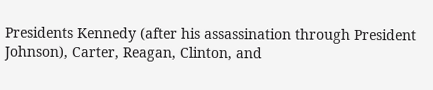Presidents Kennedy (after his assassination through President Johnson), Carter, Reagan, Clinton, and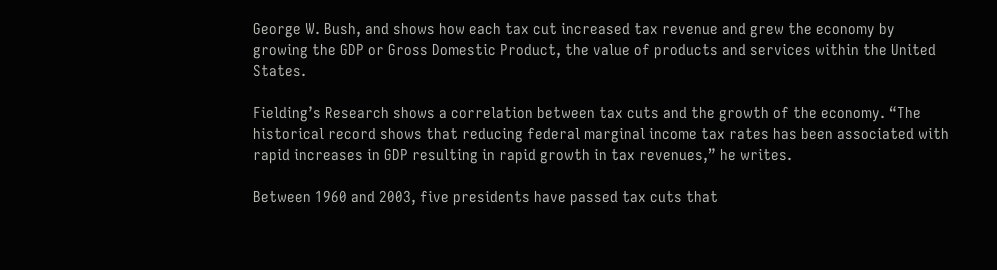George W. Bush, and shows how each tax cut increased tax revenue and grew the economy by growing the GDP or Gross Domestic Product, the value of products and services within the United States.

Fielding’s Research shows a correlation between tax cuts and the growth of the economy. “The historical record shows that reducing federal marginal income tax rates has been associated with rapid increases in GDP resulting in rapid growth in tax revenues,” he writes.

Between 1960 and 2003, five presidents have passed tax cuts that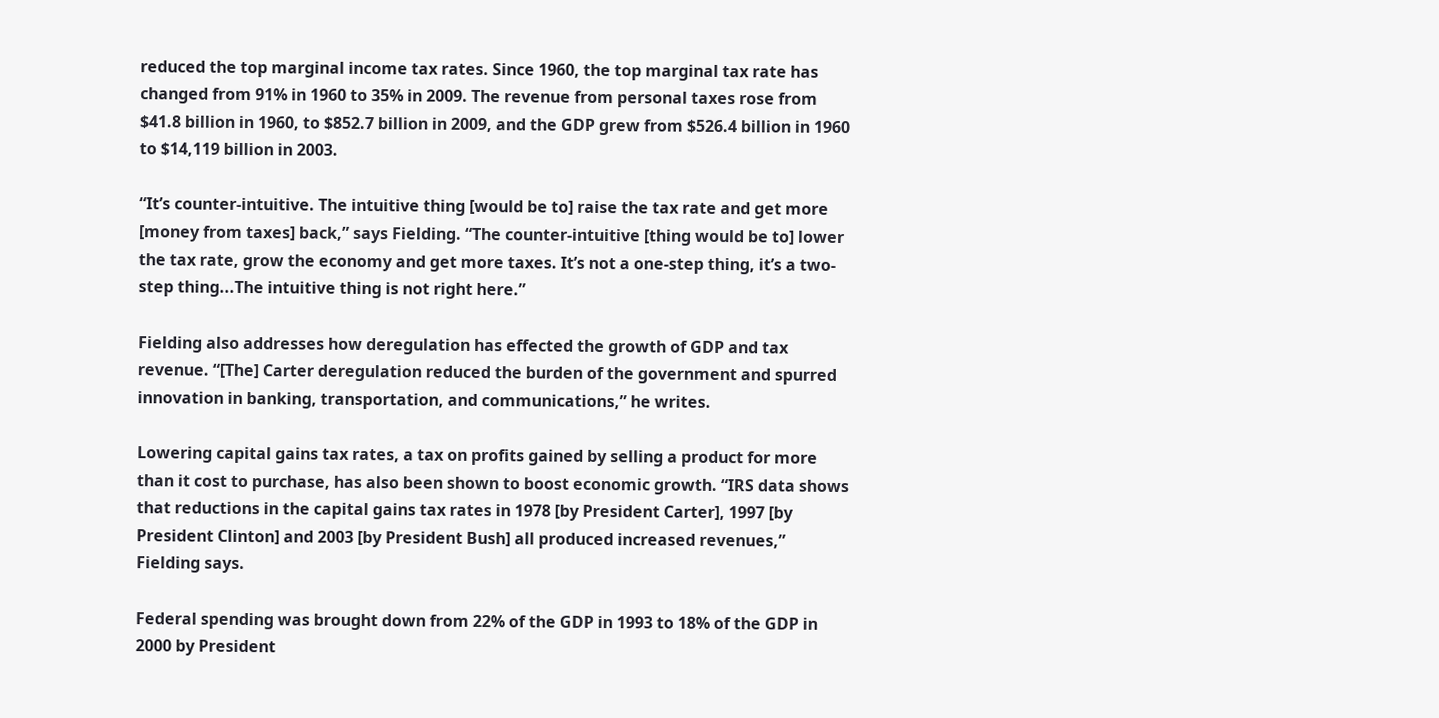reduced the top marginal income tax rates. Since 1960, the top marginal tax rate has changed from 91% in 1960 to 35% in 2009. The revenue from personal taxes rose from $41.8 billion in 1960, to $852.7 billion in 2009, and the GDP grew from $526.4 billion in 1960 to $14,119 billion in 2003.

“It’s counter-intuitive. The intuitive thing [would be to] raise the tax rate and get more [money from taxes] back,” says Fielding. “The counter-intuitive [thing would be to] lower the tax rate, grow the economy and get more taxes. It’s not a one-step thing, it’s a two-step thing...The intuitive thing is not right here.”

Fielding also addresses how deregulation has effected the growth of GDP and tax revenue. “[The] Carter deregulation reduced the burden of the government and spurred innovation in banking, transportation, and communications,” he writes.

Lowering capital gains tax rates, a tax on profits gained by selling a product for more than it cost to purchase, has also been shown to boost economic growth. “IRS data shows that reductions in the capital gains tax rates in 1978 [by President Carter], 1997 [by President Clinton] and 2003 [by President Bush] all produced increased revenues,” Fielding says.

Federal spending was brought down from 22% of the GDP in 1993 to 18% of the GDP in 2000 by President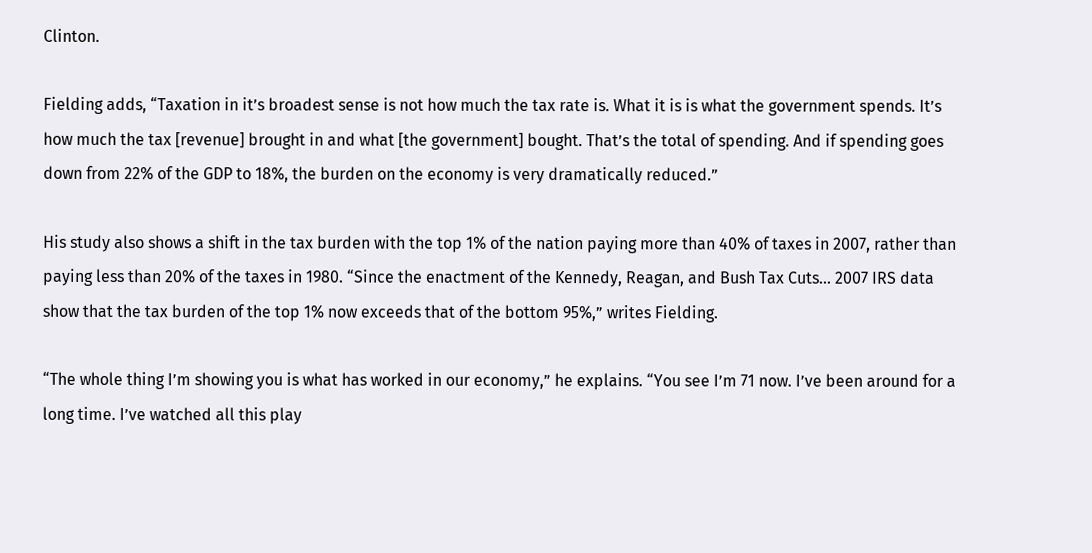Clinton.

Fielding adds, “Taxation in it’s broadest sense is not how much the tax rate is. What it is is what the government spends. It’s how much the tax [revenue] brought in and what [the government] bought. That’s the total of spending. And if spending goes down from 22% of the GDP to 18%, the burden on the economy is very dramatically reduced.”

His study also shows a shift in the tax burden with the top 1% of the nation paying more than 40% of taxes in 2007, rather than paying less than 20% of the taxes in 1980. “Since the enactment of the Kennedy, Reagan, and Bush Tax Cuts... 2007 IRS data show that the tax burden of the top 1% now exceeds that of the bottom 95%,” writes Fielding.

“The whole thing I’m showing you is what has worked in our economy,” he explains. “You see I’m 71 now. I’ve been around for a long time. I’ve watched all this play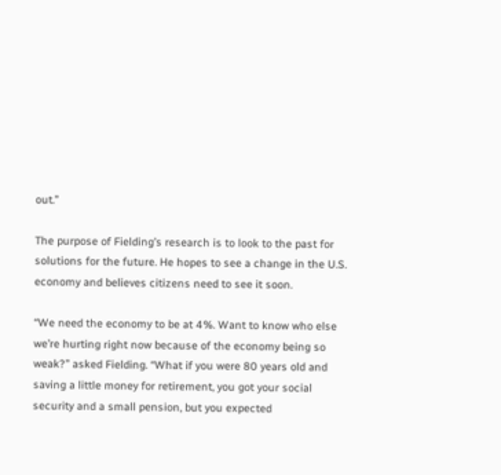out.”

The purpose of Fielding’s research is to look to the past for solutions for the future. He hopes to see a change in the U.S. economy and believes citizens need to see it soon.

“We need the economy to be at 4%. Want to know who else we’re hurting right now because of the economy being so weak?” asked Fielding. “What if you were 80 years old and saving a little money for retirement, you got your social security and a small pension, but you expected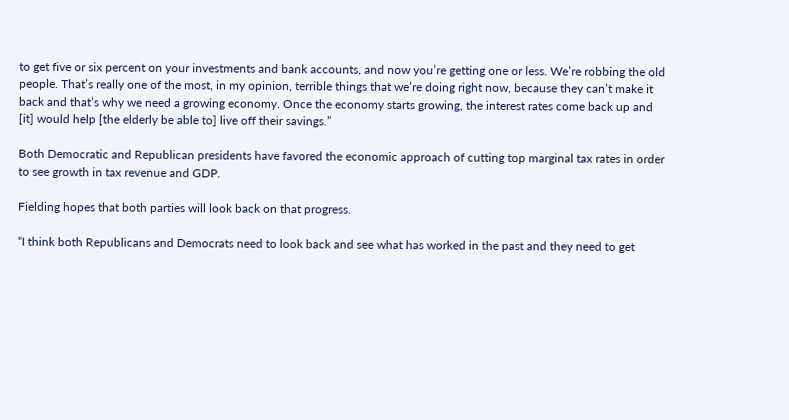to get five or six percent on your investments and bank accounts, and now you’re getting one or less. We’re robbing the old people. That’s really one of the most, in my opinion, terrible things that we’re doing right now, because they can’t make it back and that’s why we need a growing economy. Once the economy starts growing, the interest rates come back up and [it] would help [the elderly be able to] live off their savings.”

Both Democratic and Republican presidents have favored the economic approach of cutting top marginal tax rates in order to see growth in tax revenue and GDP.

Fielding hopes that both parties will look back on that progress.

“I think both Republicans and Democrats need to look back and see what has worked in the past and they need to get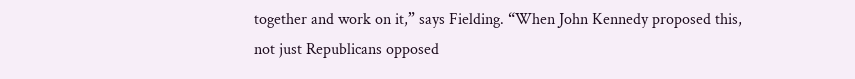together and work on it,” says Fielding. “When John Kennedy proposed this, not just Republicans opposed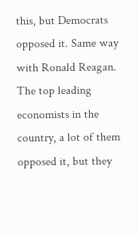this, but Democrats opposed it. Same way with Ronald Reagan. The top leading economists in the country, a lot of them opposed it, but they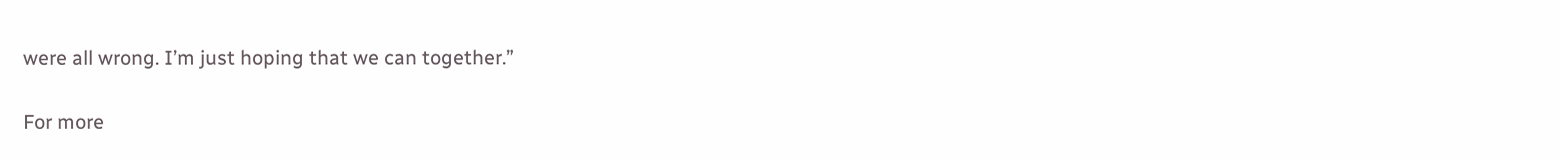were all wrong. I’m just hoping that we can together.”

For more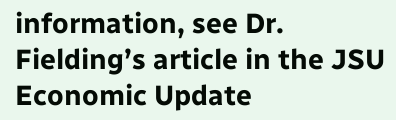information, see Dr. Fielding’s article in the JSU Economic Update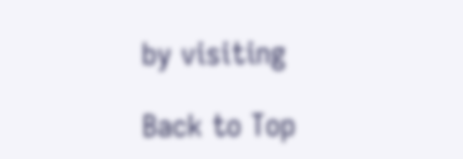by visiting

Back to Top